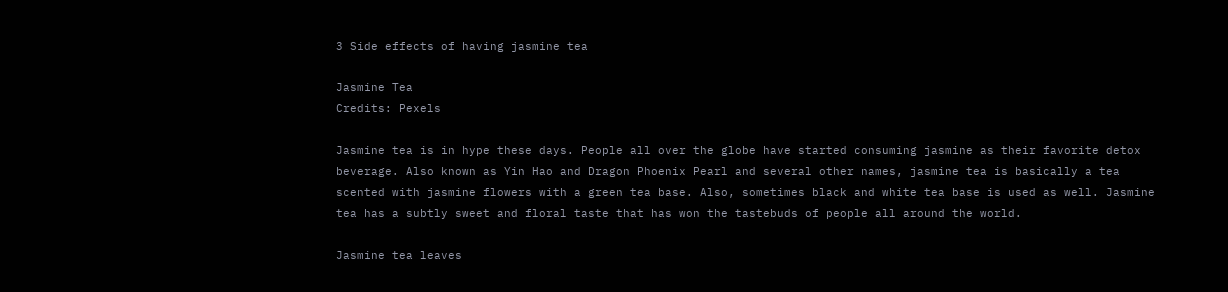3 Side effects of having jasmine tea

Jasmine Tea
Credits: Pexels

Jasmine tea is in hype these days. People all over the globe have started consuming jasmine as their favorite detox beverage. Also known as Yin Hao and Dragon Phoenix Pearl and several other names, jasmine tea is basically a tea scented with jasmine flowers with a green tea base. Also, sometimes black and white tea base is used as well. Jasmine tea has a subtly sweet and floral taste that has won the tastebuds of people all around the world.

Jasmine tea leaves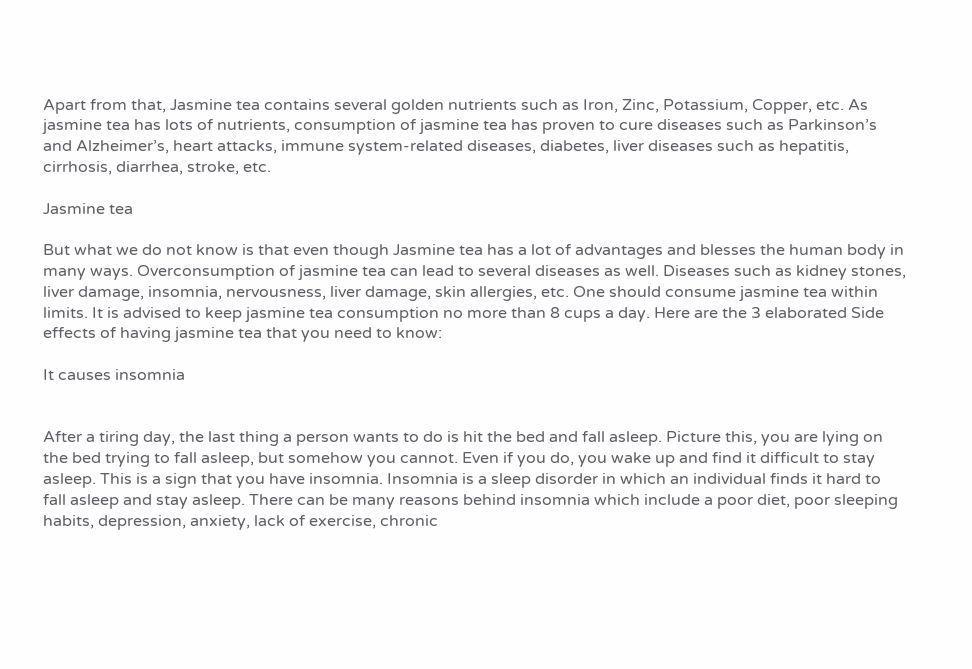Apart from that, Jasmine tea contains several golden nutrients such as Iron, Zinc, Potassium, Copper, etc. As jasmine tea has lots of nutrients, consumption of jasmine tea has proven to cure diseases such as Parkinson’s and Alzheimer’s, heart attacks, immune system-related diseases, diabetes, liver diseases such as hepatitis, cirrhosis, diarrhea, stroke, etc.

Jasmine tea

But what we do not know is that even though Jasmine tea has a lot of advantages and blesses the human body in many ways. Overconsumption of jasmine tea can lead to several diseases as well. Diseases such as kidney stones, liver damage, insomnia, nervousness, liver damage, skin allergies, etc. One should consume jasmine tea within limits. It is advised to keep jasmine tea consumption no more than 8 cups a day. Here are the 3 elaborated Side effects of having jasmine tea that you need to know:

It causes insomnia


After a tiring day, the last thing a person wants to do is hit the bed and fall asleep. Picture this, you are lying on the bed trying to fall asleep, but somehow you cannot. Even if you do, you wake up and find it difficult to stay asleep. This is a sign that you have insomnia. Insomnia is a sleep disorder in which an individual finds it hard to fall asleep and stay asleep. There can be many reasons behind insomnia which include a poor diet, poor sleeping habits, depression, anxiety, lack of exercise, chronic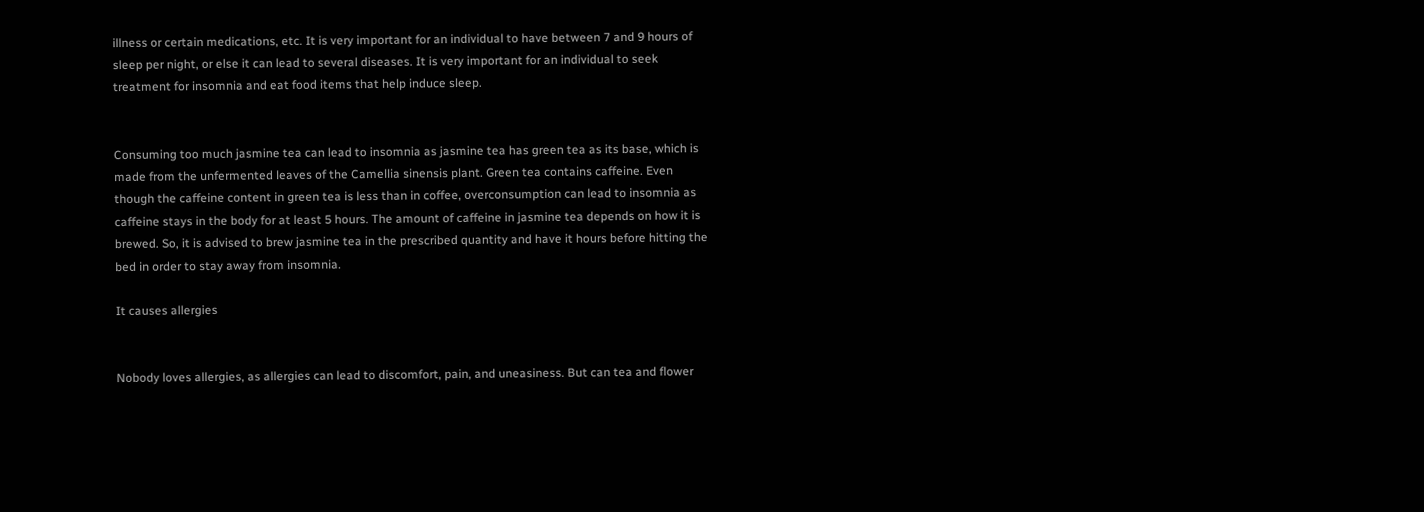illness or certain medications, etc. It is very important for an individual to have between 7 and 9 hours of sleep per night, or else it can lead to several diseases. It is very important for an individual to seek treatment for insomnia and eat food items that help induce sleep.


Consuming too much jasmine tea can lead to insomnia as jasmine tea has green tea as its base, which is made from the unfermented leaves of the Camellia sinensis plant. Green tea contains caffeine. Even though the caffeine content in green tea is less than in coffee, overconsumption can lead to insomnia as caffeine stays in the body for at least 5 hours. The amount of caffeine in jasmine tea depends on how it is brewed. So, it is advised to brew jasmine tea in the prescribed quantity and have it hours before hitting the bed in order to stay away from insomnia.

It causes allergies


Nobody loves allergies, as allergies can lead to discomfort, pain, and uneasiness. But can tea and flower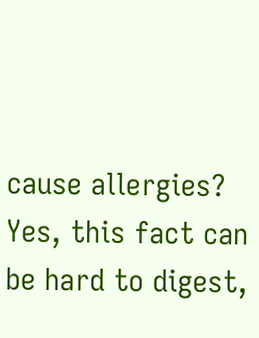cause allergies? Yes, this fact can be hard to digest,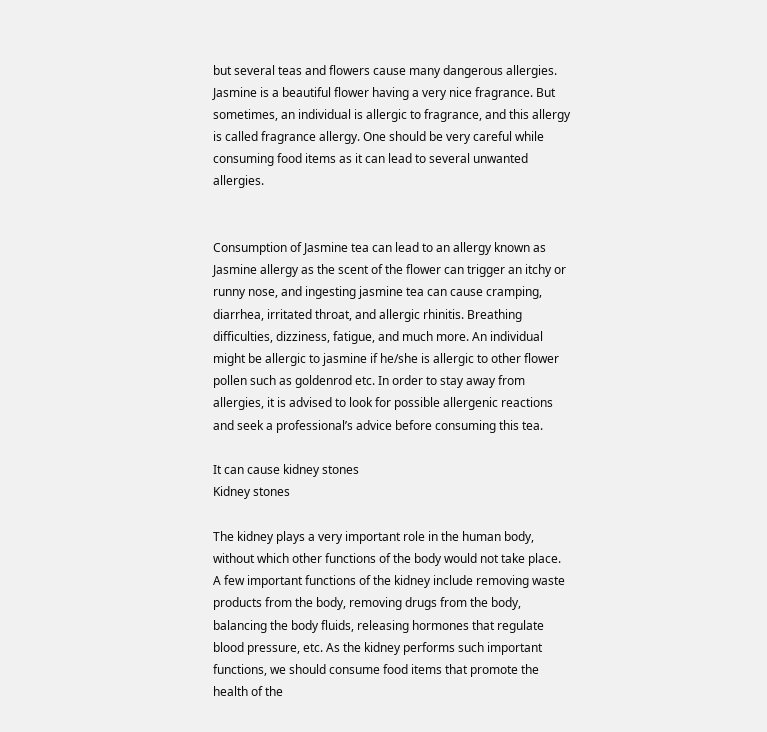but several teas and flowers cause many dangerous allergies. Jasmine is a beautiful flower having a very nice fragrance. But sometimes, an individual is allergic to fragrance, and this allergy is called fragrance allergy. One should be very careful while consuming food items as it can lead to several unwanted allergies.


Consumption of Jasmine tea can lead to an allergy known as Jasmine allergy as the scent of the flower can trigger an itchy or runny nose, and ingesting jasmine tea can cause cramping, diarrhea, irritated throat, and allergic rhinitis. Breathing difficulties, dizziness, fatigue, and much more. An individual might be allergic to jasmine if he/she is allergic to other flower pollen such as goldenrod etc. In order to stay away from allergies, it is advised to look for possible allergenic reactions and seek a professional’s advice before consuming this tea.

It can cause kidney stones
Kidney stones

The kidney plays a very important role in the human body, without which other functions of the body would not take place. A few important functions of the kidney include removing waste products from the body, removing drugs from the body, balancing the body fluids, releasing hormones that regulate blood pressure, etc. As the kidney performs such important functions, we should consume food items that promote the health of the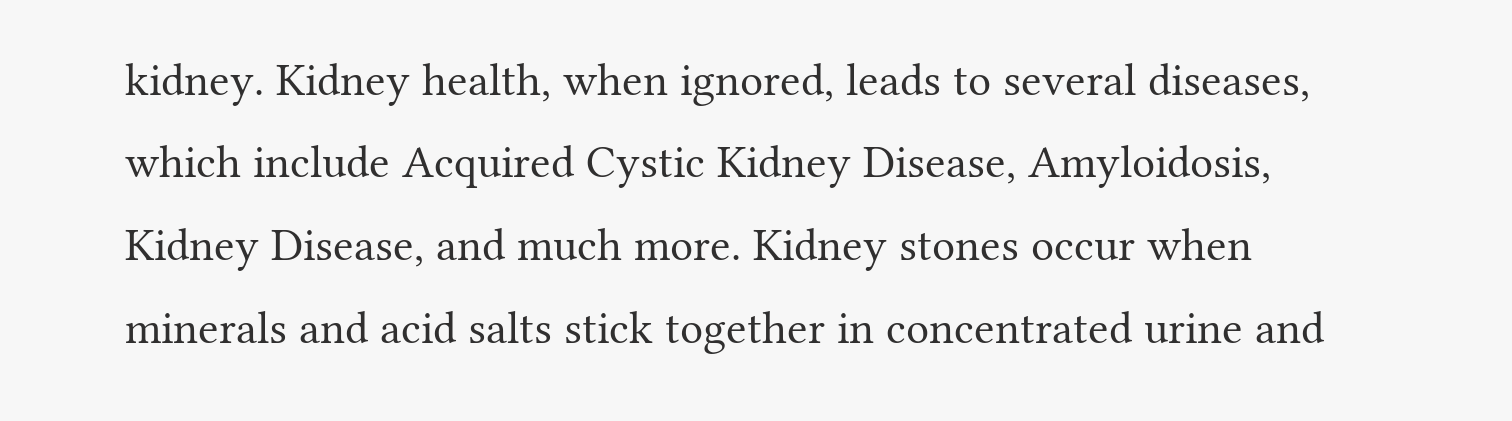kidney. Kidney health, when ignored, leads to several diseases, which include Acquired Cystic Kidney Disease, Amyloidosis, Kidney Disease, and much more. Kidney stones occur when minerals and acid salts stick together in concentrated urine and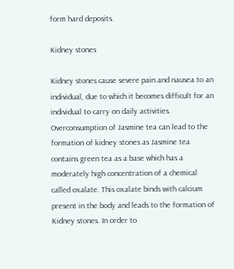form hard deposits.

Kidney stones

Kidney stones cause severe pain and nausea to an individual, due to which it becomes difficult for an individual to carry on daily activities. Overconsumption of Jasmine tea can lead to the formation of kidney stones as Jasmine tea contains green tea as a base which has a moderately high concentration of a chemical called oxalate. This oxalate binds with calcium present in the body and leads to the formation of Kidney stones. In order to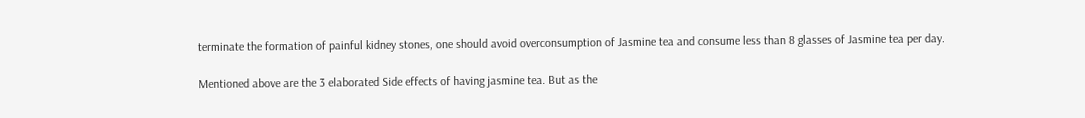terminate the formation of painful kidney stones, one should avoid overconsumption of Jasmine tea and consume less than 8 glasses of Jasmine tea per day.

Mentioned above are the 3 elaborated Side effects of having jasmine tea. But as the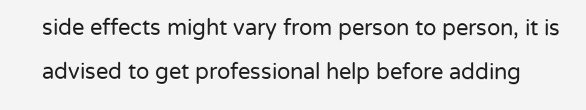side effects might vary from person to person, it is advised to get professional help before adding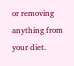or removing anything from your diet.